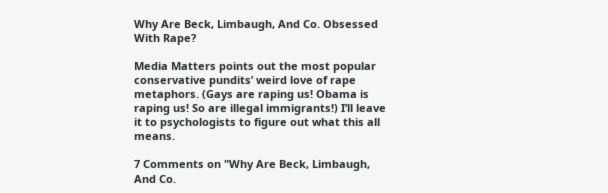Why Are Beck, Limbaugh, And Co. Obsessed With Rape?

Media Matters points out the most popular conservative pundits’ weird love of rape metaphors. (Gays are raping us! Obama is raping us! So are illegal immigrants!) I’ll leave it to psychologists to figure out what this all means.

7 Comments on "Why Are Beck, Limbaugh, And Co.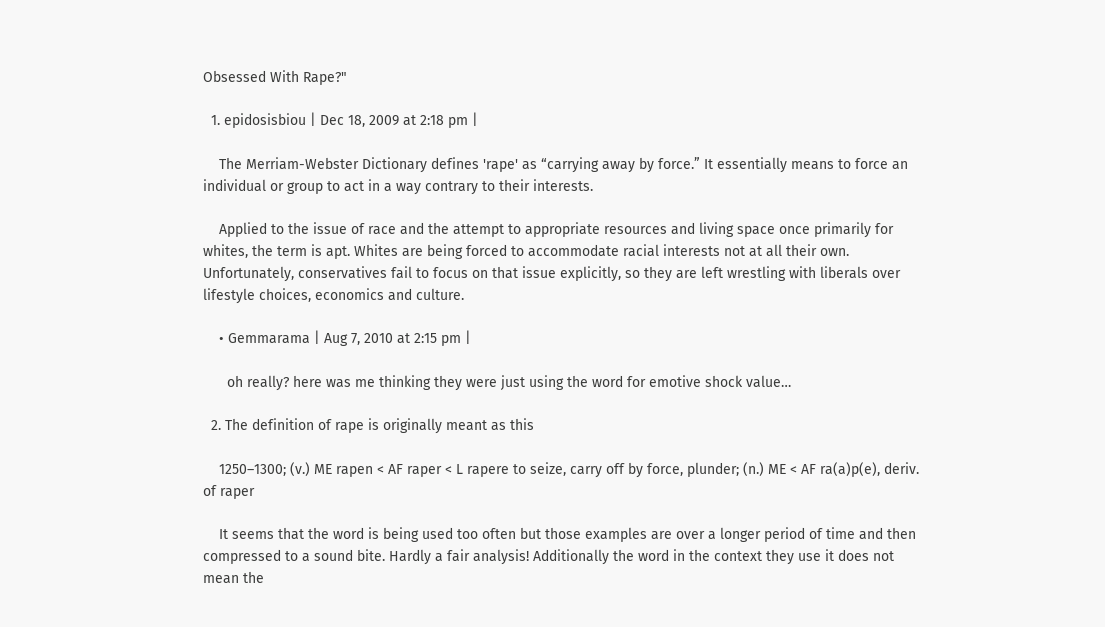Obsessed With Rape?"

  1. epidosisbiou | Dec 18, 2009 at 2:18 pm |

    The Merriam-Webster Dictionary defines 'rape' as “carrying away by force.” It essentially means to force an individual or group to act in a way contrary to their interests.

    Applied to the issue of race and the attempt to appropriate resources and living space once primarily for whites, the term is apt. Whites are being forced to accommodate racial interests not at all their own. Unfortunately, conservatives fail to focus on that issue explicitly, so they are left wrestling with liberals over lifestyle choices, economics and culture.

    • Gemmarama | Aug 7, 2010 at 2:15 pm |

      oh really? here was me thinking they were just using the word for emotive shock value…

  2. The definition of rape is originally meant as this

    1250–1300; (v.) ME rapen < AF raper < L rapere to seize, carry off by force, plunder; (n.) ME < AF ra(a)p(e), deriv. of raper

    It seems that the word is being used too often but those examples are over a longer period of time and then compressed to a sound bite. Hardly a fair analysis! Additionally the word in the context they use it does not mean the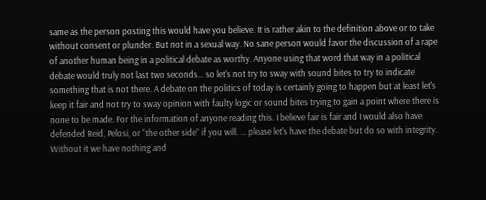same as the person posting this would have you believe. It is rather akin to the definition above or to take without consent or plunder. But not in a sexual way. No sane person would favor the discussion of a rape of another human being in a political debate as worthy. Anyone using that word that way in a political debate would truly not last two seconds… so let's not try to sway with sound bites to try to indicate something that is not there. A debate on the politics of today is certainly going to happen but at least let's keep it fair and not try to sway opinion with faulty logic or sound bites trying to gain a point where there is none to be made. For the information of anyone reading this. I believe fair is fair and I would also have defended Reid, Pelosi, or “the other side” if you will. … please let's have the debate but do so with integrity. Without it we have nothing and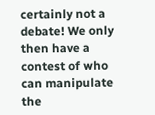certainly not a debate! We only then have a contest of who can manipulate the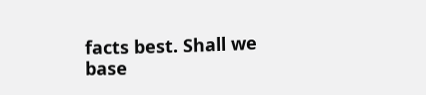facts best. Shall we base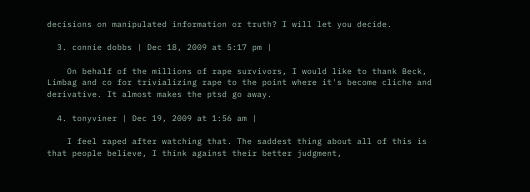decisions on manipulated information or truth? I will let you decide.

  3. connie dobbs | Dec 18, 2009 at 5:17 pm |

    On behalf of the millions of rape survivors, I would like to thank Beck, Limbag and co for trivializing rape to the point where it's become cliche and derivative. It almost makes the ptsd go away.

  4. tonyviner | Dec 19, 2009 at 1:56 am |

    I feel raped after watching that. The saddest thing about all of this is that people believe, I think against their better judgment,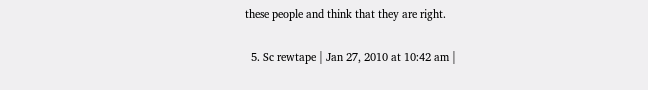these people and think that they are right.

  5. Sc rewtape | Jan 27, 2010 at 10:42 am |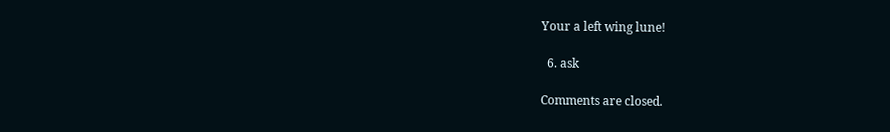Your a left wing lune!

  6. ask

Comments are closed.